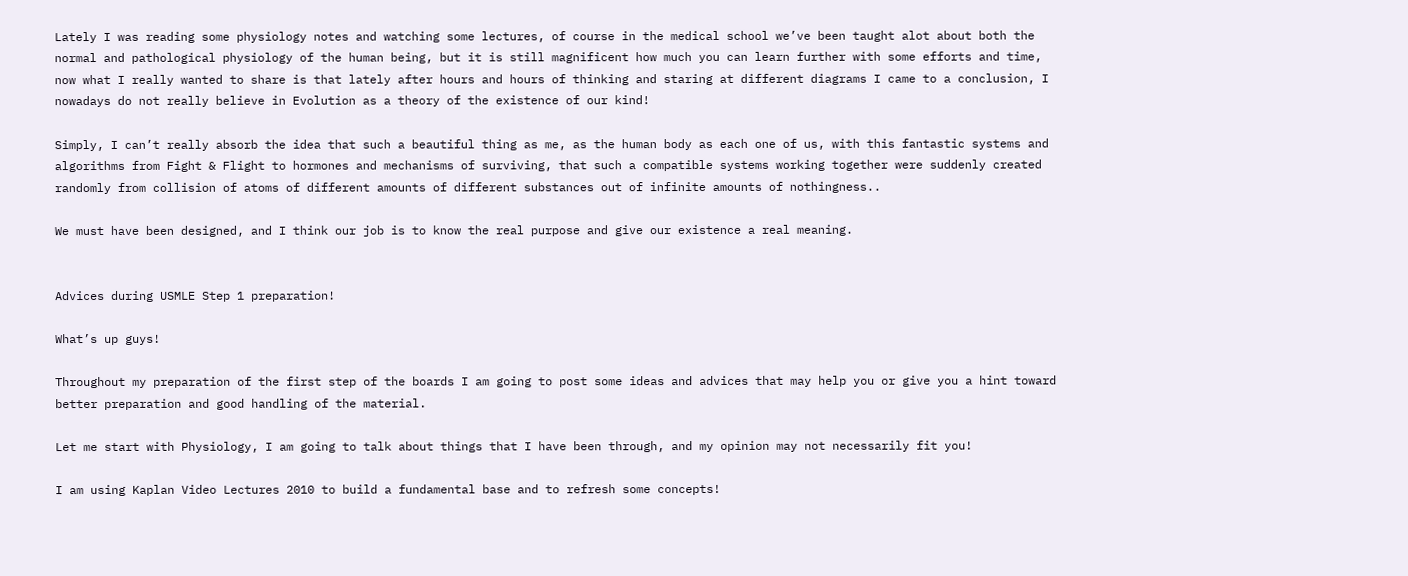Lately I was reading some physiology notes and watching some lectures, of course in the medical school we’ve been taught alot about both the normal and pathological physiology of the human being, but it is still magnificent how much you can learn further with some efforts and time, now what I really wanted to share is that lately after hours and hours of thinking and staring at different diagrams I came to a conclusion, I nowadays do not really believe in Evolution as a theory of the existence of our kind!

Simply, I can’t really absorb the idea that such a beautiful thing as me, as the human body as each one of us, with this fantastic systems and algorithms from Fight & Flight to hormones and mechanisms of surviving, that such a compatible systems working together were suddenly created randomly from collision of atoms of different amounts of different substances out of infinite amounts of nothingness..

We must have been designed, and I think our job is to know the real purpose and give our existence a real meaning.


Advices during USMLE Step 1 preparation!

What’s up guys!

Throughout my preparation of the first step of the boards I am going to post some ideas and advices that may help you or give you a hint toward better preparation and good handling of the material.

Let me start with Physiology, I am going to talk about things that I have been through, and my opinion may not necessarily fit you!

I am using Kaplan Video Lectures 2010 to build a fundamental base and to refresh some concepts!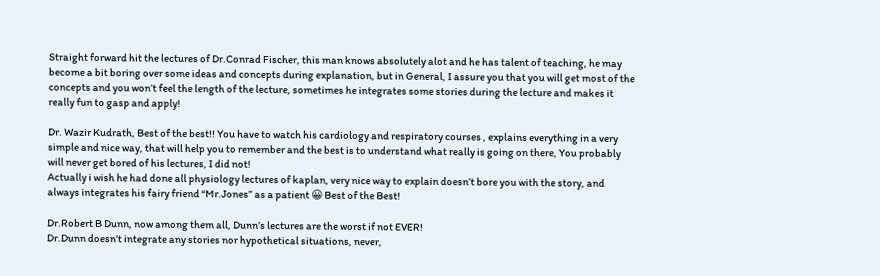Straight forward hit the lectures of Dr.Conrad Fischer, this man knows absolutely alot and he has talent of teaching, he may become a bit boring over some ideas and concepts during explanation, but in General, I assure you that you will get most of the concepts and you won’t feel the length of the lecture, sometimes he integrates some stories during the lecture and makes it really fun to gasp and apply!

Dr. Wazir Kudrath, Best of the best!! You have to watch his cardiology and respiratory courses , explains everything in a very simple and nice way, that will help you to remember and the best is to understand what really is going on there, You probably will never get bored of his lectures, I did not!
Actually i wish he had done all physiology lectures of kaplan, very nice way to explain doesn’t bore you with the story, and always integrates his fairy friend “Mr.Jones” as a patient 😀 Best of the Best!

Dr.Robert B Dunn, now among them all, Dunn’s lectures are the worst if not EVER!
Dr.Dunn doesn’t integrate any stories nor hypothetical situations, never,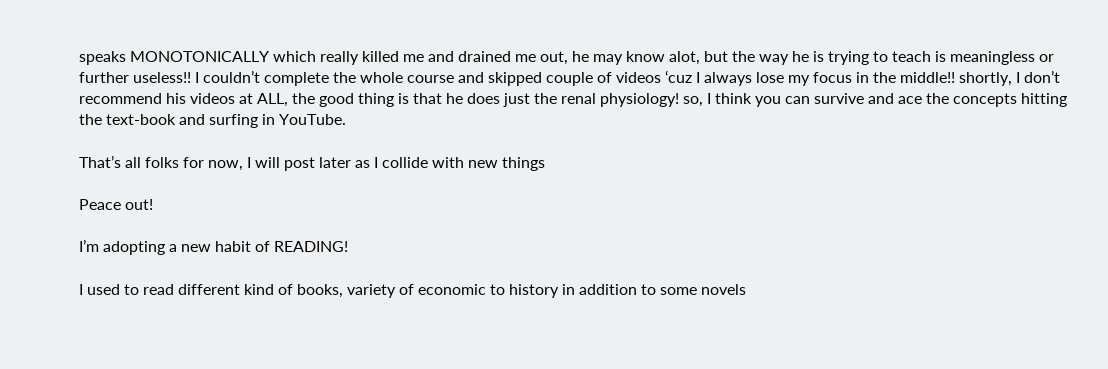speaks MONOTONICALLY which really killed me and drained me out, he may know alot, but the way he is trying to teach is meaningless or further useless!! I couldn’t complete the whole course and skipped couple of videos ‘cuz I always lose my focus in the middle!! shortly, I don’t recommend his videos at ALL, the good thing is that he does just the renal physiology! so, I think you can survive and ace the concepts hitting the text-book and surfing in YouTube.

That’s all folks for now, I will post later as I collide with new things

Peace out!

I’m adopting a new habit of READING!

I used to read different kind of books, variety of economic to history in addition to some novels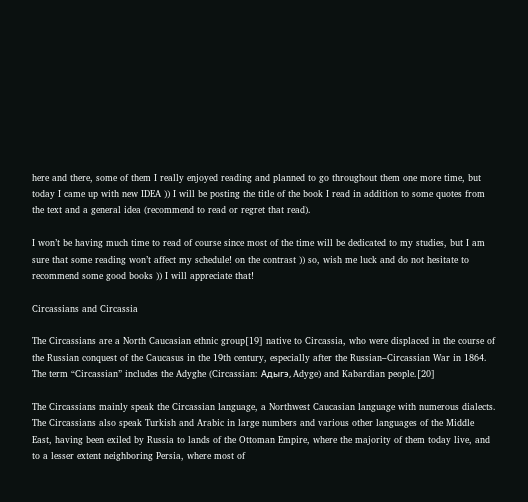here and there, some of them I really enjoyed reading and planned to go throughout them one more time, but today I came up with new IDEA )) I will be posting the title of the book I read in addition to some quotes from the text and a general idea (recommend to read or regret that read).

I won’t be having much time to read of course since most of the time will be dedicated to my studies, but I am sure that some reading won’t affect my schedule! on the contrast )) so, wish me luck and do not hesitate to recommend some good books )) I will appreciate that!

Circassians and Circassia

The Circassians are a North Caucasian ethnic group[19] native to Circassia, who were displaced in the course of the Russian conquest of the Caucasus in the 19th century, especially after the Russian–Circassian War in 1864. The term “Circassian” includes the Adyghe (Circassian: Адыгэ, Adyge) and Kabardian people.[20]

The Circassians mainly speak the Circassian language, a Northwest Caucasian language with numerous dialects. The Circassians also speak Turkish and Arabic in large numbers and various other languages of the Middle East, having been exiled by Russia to lands of the Ottoman Empire, where the majority of them today live, and to a lesser extent neighboring Persia, where most of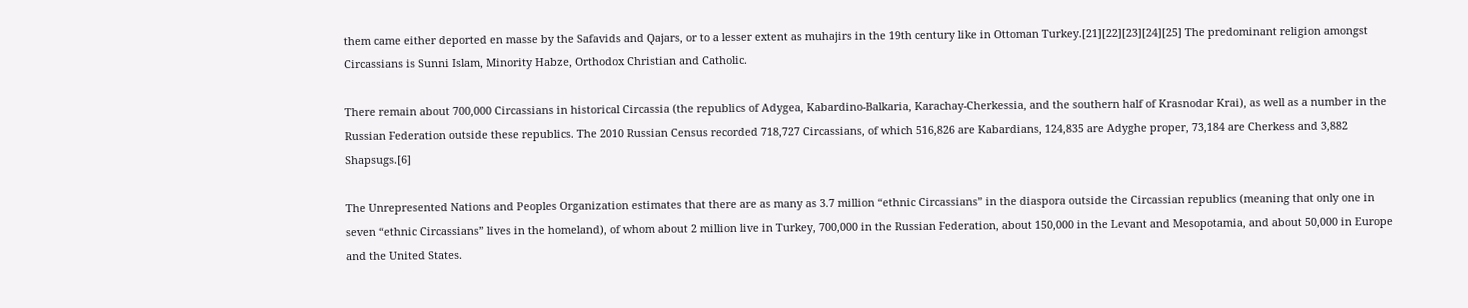them came either deported en masse by the Safavids and Qajars, or to a lesser extent as muhajirs in the 19th century like in Ottoman Turkey.[21][22][23][24][25] The predominant religion amongst Circassians is Sunni Islam, Minority Habze, Orthodox Christian and Catholic.

There remain about 700,000 Circassians in historical Circassia (the republics of Adygea, Kabardino-Balkaria, Karachay-Cherkessia, and the southern half of Krasnodar Krai), as well as a number in the Russian Federation outside these republics. The 2010 Russian Census recorded 718,727 Circassians, of which 516,826 are Kabardians, 124,835 are Adyghe proper, 73,184 are Cherkess and 3,882 Shapsugs.[6]

The Unrepresented Nations and Peoples Organization estimates that there are as many as 3.7 million “ethnic Circassians” in the diaspora outside the Circassian republics (meaning that only one in seven “ethnic Circassians” lives in the homeland), of whom about 2 million live in Turkey, 700,000 in the Russian Federation, about 150,000 in the Levant and Mesopotamia, and about 50,000 in Europe and the United States.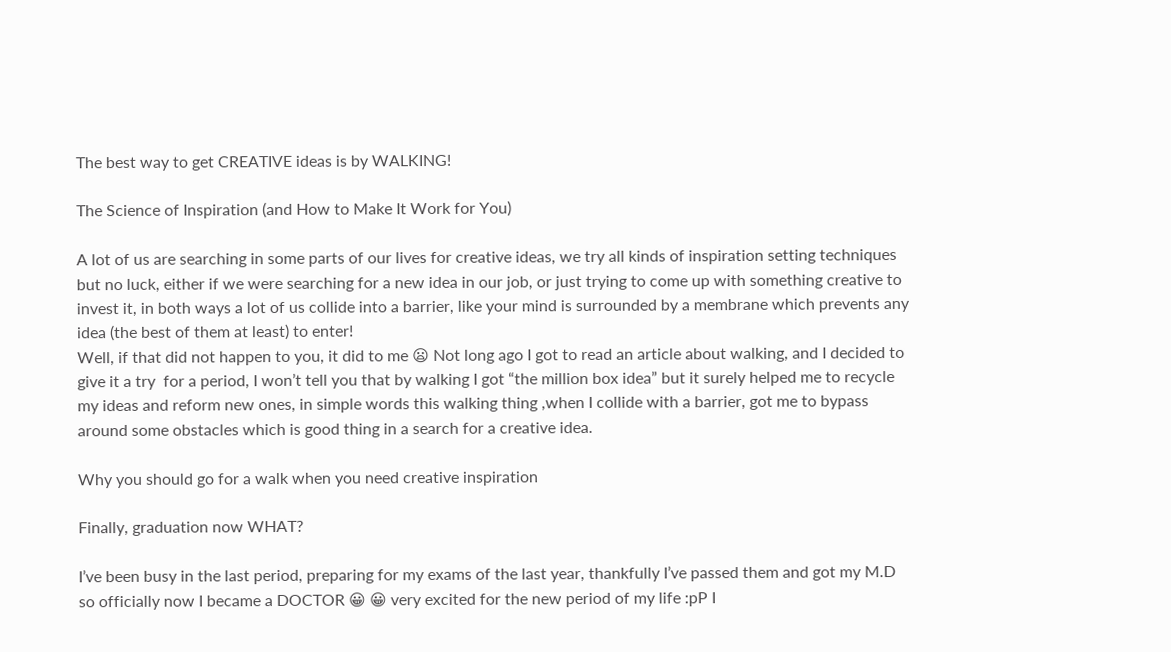The best way to get CREATIVE ideas is by WALKING!

The Science of Inspiration (and How to Make It Work for You)

A lot of us are searching in some parts of our lives for creative ideas, we try all kinds of inspiration setting techniques but no luck, either if we were searching for a new idea in our job, or just trying to come up with something creative to invest it, in both ways a lot of us collide into a barrier, like your mind is surrounded by a membrane which prevents any idea (the best of them at least) to enter!
Well, if that did not happen to you, it did to me 😦 Not long ago I got to read an article about walking, and I decided to give it a try  for a period, I won’t tell you that by walking I got “the million box idea” but it surely helped me to recycle my ideas and reform new ones, in simple words this walking thing ,when I collide with a barrier, got me to bypass around some obstacles which is good thing in a search for a creative idea.

Why you should go for a walk when you need creative inspiration

Finally, graduation now WHAT?

I’ve been busy in the last period, preparing for my exams of the last year, thankfully I’ve passed them and got my M.D so officially now I became a DOCTOR 😀 😀 very excited for the new period of my life :pP I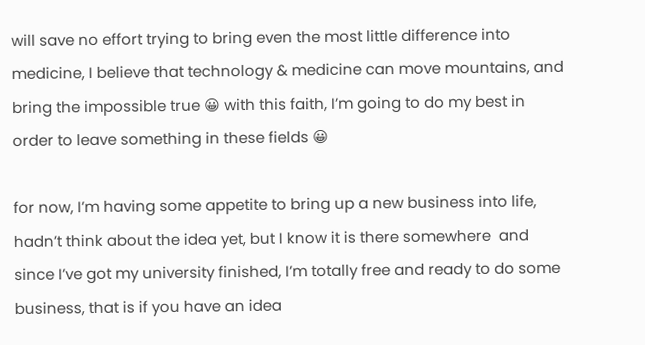will save no effort trying to bring even the most little difference into medicine, I believe that technology & medicine can move mountains, and bring the impossible true 😀 with this faith, I’m going to do my best in order to leave something in these fields 😀

for now, I’m having some appetite to bring up a new business into life, hadn’t think about the idea yet, but I know it is there somewhere  and since I’ve got my university finished, I’m totally free and ready to do some business, that is if you have an idea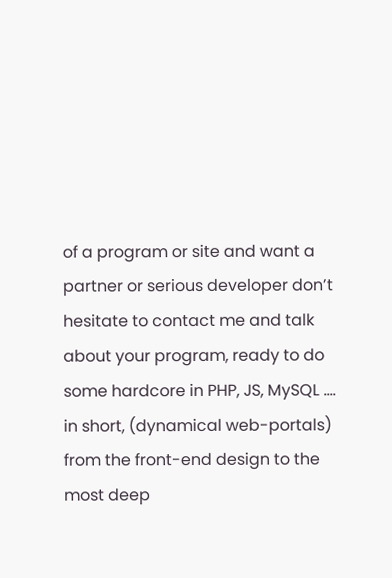of a program or site and want a partner or serious developer don’t hesitate to contact me and talk about your program, ready to do some hardcore in PHP, JS, MySQL …. in short, (dynamical web-portals) from the front-end design to the most deep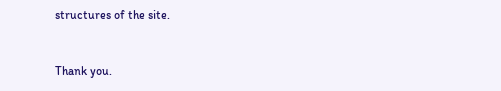structures of the site.


Thank you.